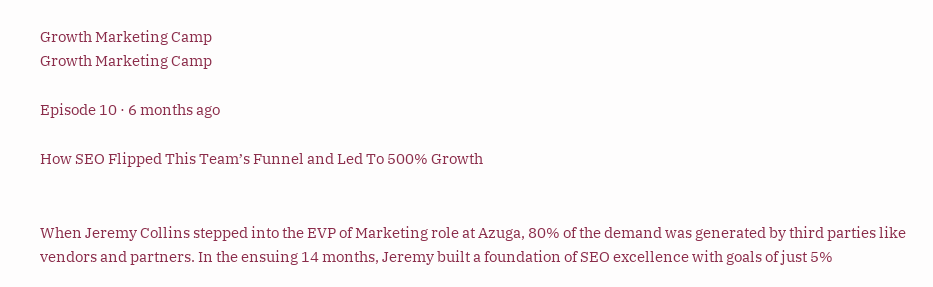Growth Marketing Camp
Growth Marketing Camp

Episode 10 · 6 months ago

How SEO Flipped This Team’s Funnel and Led To 500% Growth


When Jeremy Collins stepped into the EVP of Marketing role at Azuga, 80% of the demand was generated by third parties like vendors and partners. In the ensuing 14 months, Jeremy built a foundation of SEO excellence with goals of just 5%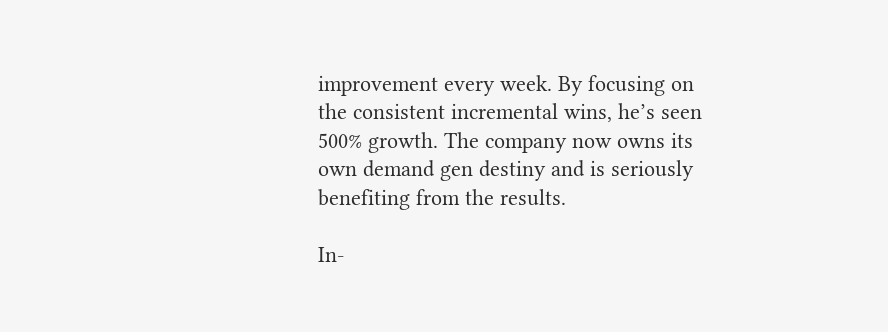improvement every week. By focusing on the consistent incremental wins, he’s seen 500% growth. The company now owns its own demand gen destiny and is seriously benefiting from the results.

In-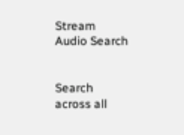Stream Audio Search


Search across all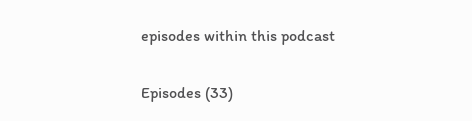episodes within this podcast

Episodes (33)